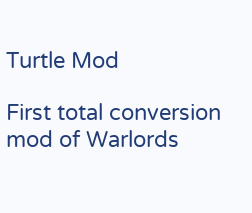Turtle Mod

First total conversion mod of Warlords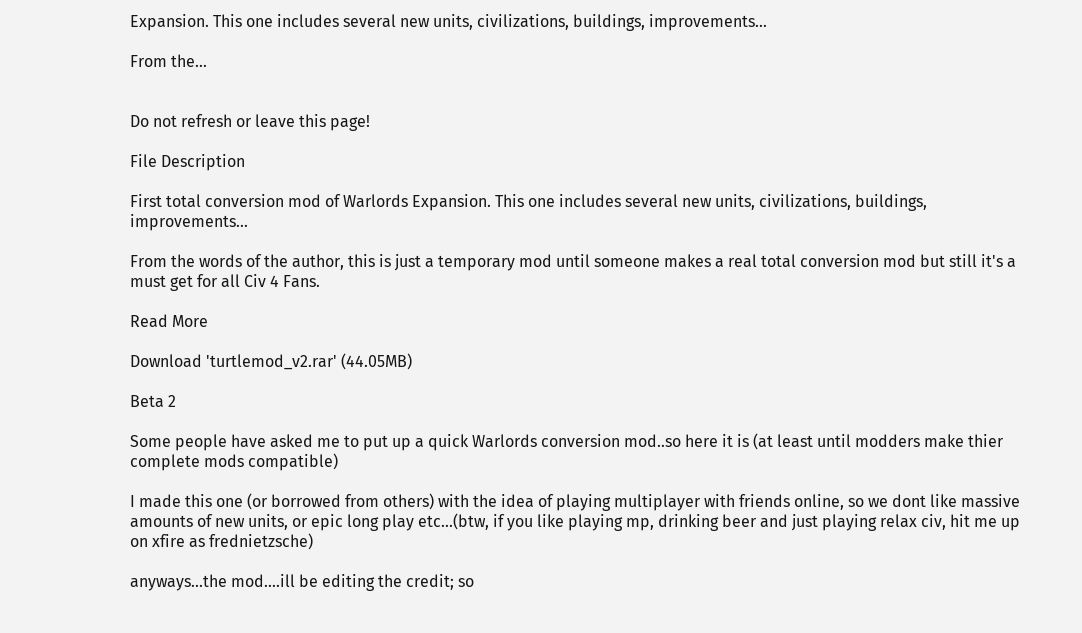Expansion. This one includes several new units, civilizations, buildings, improvements...

From the...


Do not refresh or leave this page!

File Description

First total conversion mod of Warlords Expansion. This one includes several new units, civilizations, buildings, improvements...

From the words of the author, this is just a temporary mod until someone makes a real total conversion mod but still it's a must get for all Civ 4 Fans.

Read More

Download 'turtlemod_v2.rar' (44.05MB)

Beta 2

Some people have asked me to put up a quick Warlords conversion mod..so here it is (at least until modders make thier complete mods compatible)

I made this one (or borrowed from others) with the idea of playing multiplayer with friends online, so we dont like massive amounts of new units, or epic long play etc...(btw, if you like playing mp, drinking beer and just playing relax civ, hit me up on xfire as frednietzsche)

anyways...the mod....ill be editing the credit; so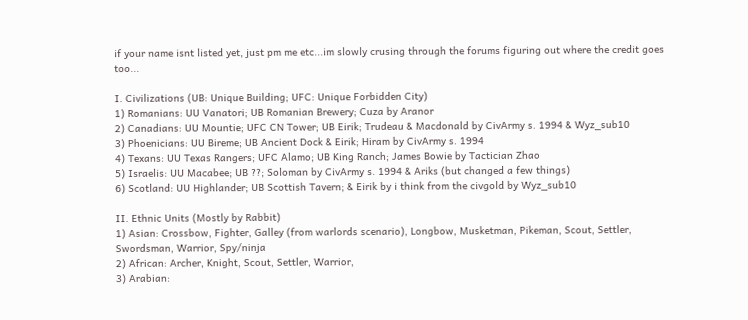if your name isnt listed yet, just pm me etc...im slowly crusing through the forums figuring out where the credit goes too...

I. Civilizations (UB: Unique Building; UFC: Unique Forbidden City)
1) Romanians: UU Vanatori; UB Romanian Brewery; Cuza by Aranor
2) Canadians: UU Mountie; UFC CN Tower; UB Eirik; Trudeau & Macdonald by CivArmy s. 1994 & Wyz_sub10
3) Phoenicians: UU Bireme; UB Ancient Dock & Eirik; Hiram by CivArmy s. 1994
4) Texans: UU Texas Rangers; UFC Alamo; UB King Ranch; James Bowie by Tactician Zhao
5) Israelis: UU Macabee; UB ??; Soloman by CivArmy s. 1994 & Ariks (but changed a few things)
6) Scotland: UU Highlander; UB Scottish Tavern; & Eirik by i think from the civgold by Wyz_sub10

II. Ethnic Units (Mostly by Rabbit)
1) Asian: Crossbow, Fighter, Galley (from warlords scenario), Longbow, Musketman, Pikeman, Scout, Settler, Swordsman, Warrior, Spy/ninja
2) African: Archer, Knight, Scout, Settler, Warrior,
3) Arabian: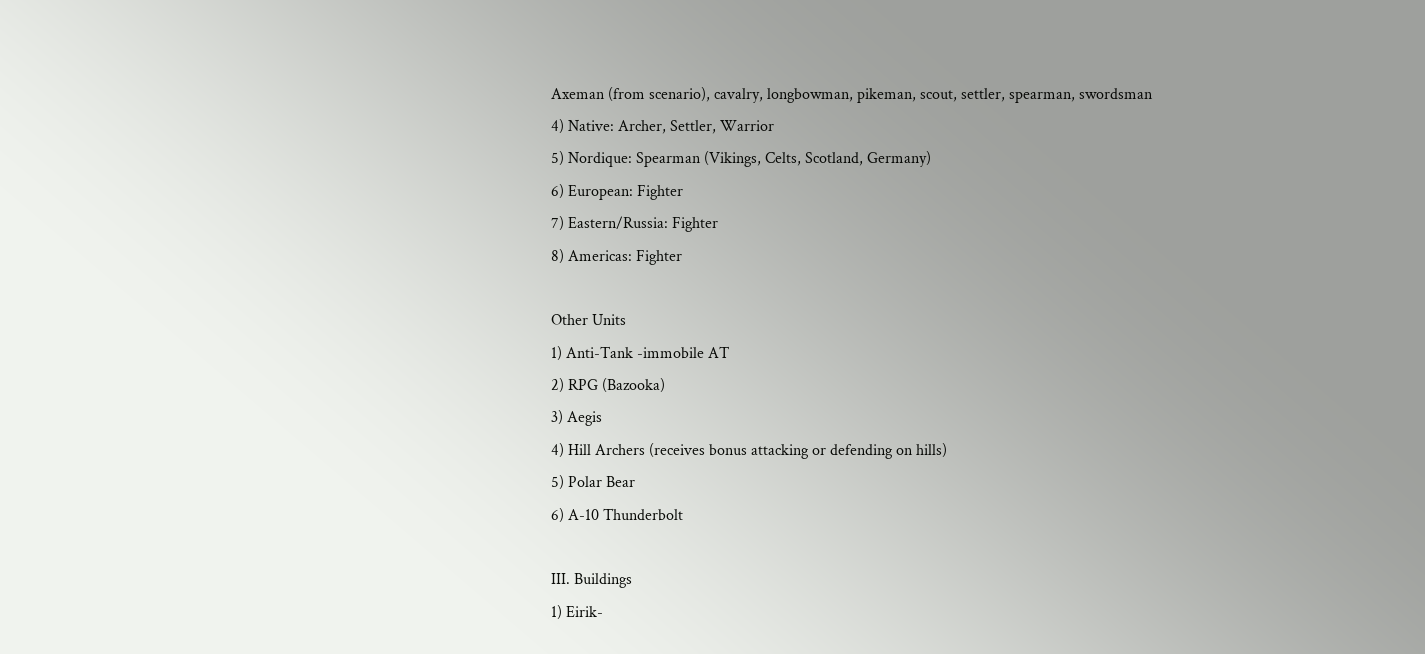Axeman (from scenario), cavalry, longbowman, pikeman, scout, settler, spearman, swordsman
4) Native: Archer, Settler, Warrior
5) Nordique: Spearman (Vikings, Celts, Scotland, Germany)
6) European: Fighter
7) Eastern/Russia: Fighter
8) Americas: Fighter

Other Units
1) Anti-Tank -immobile AT
2) RPG (Bazooka)
3) Aegis
4) Hill Archers (receives bonus attacking or defending on hills)
5) Polar Bear
6) A-10 Thunderbolt

III. Buildings
1) Eirik-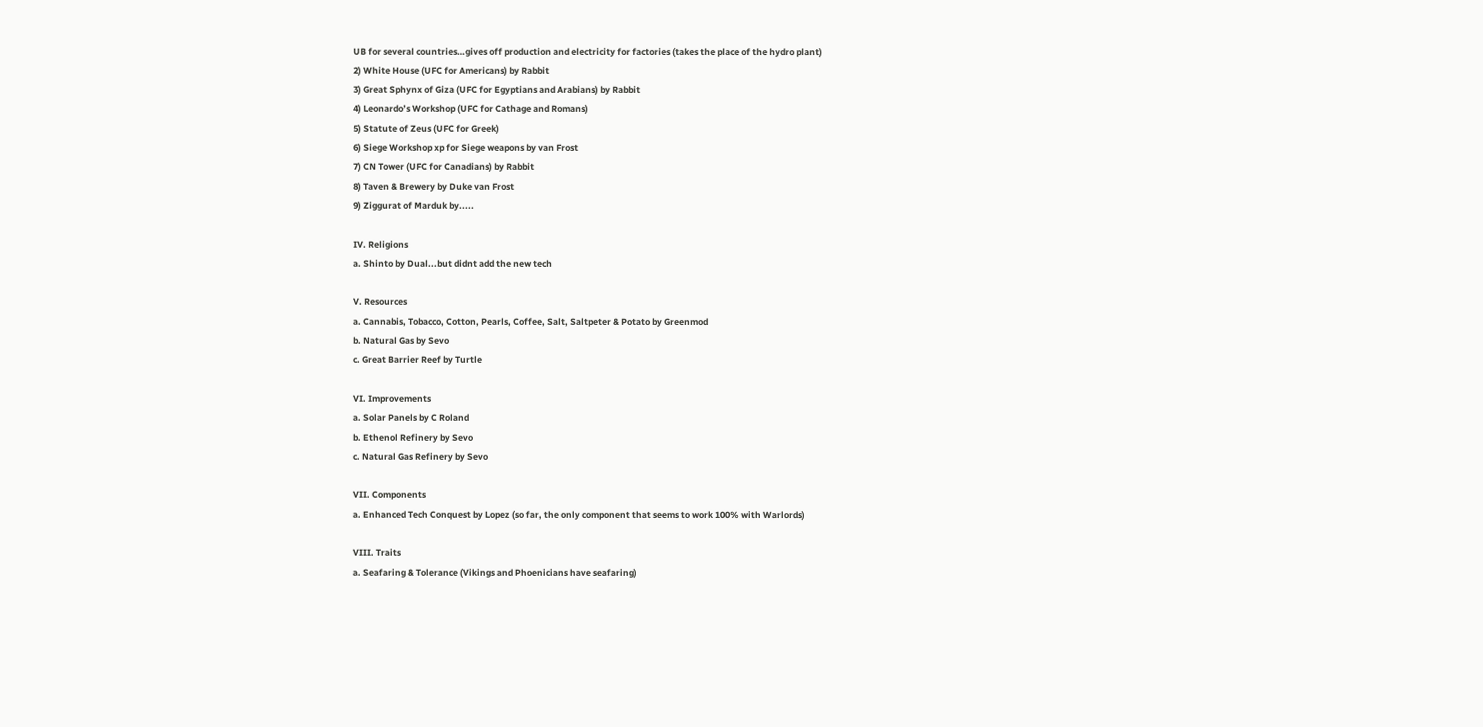UB for several countries…gives off production and electricity for factories (takes the place of the hydro plant)
2) White House (UFC for Americans) by Rabbit
3) Great Sphynx of Giza (UFC for Egyptians and Arabians) by Rabbit
4) Leonardo’s Workshop (UFC for Cathage and Romans)
5) Statute of Zeus (UFC for Greek)
6) Siege Workshop xp for Siege weapons by van Frost
7) CN Tower (UFC for Canadians) by Rabbit
8) Taven & Brewery by Duke van Frost
9) Ziggurat of Marduk by.....

IV. Religions
a. Shinto by Dual...but didnt add the new tech

V. Resources
a. Cannabis, Tobacco, Cotton, Pearls, Coffee, Salt, Saltpeter & Potato by Greenmod
b. Natural Gas by Sevo
c. Great Barrier Reef by Turtle

VI. Improvements
a. Solar Panels by C Roland
b. Ethenol Refinery by Sevo
c. Natural Gas Refinery by Sevo

VII. Components
a. Enhanced Tech Conquest by Lopez (so far, the only component that seems to work 100% with Warlords)

VIII. Traits
a. Seafaring & Tolerance (Vikings and Phoenicians have seafaring)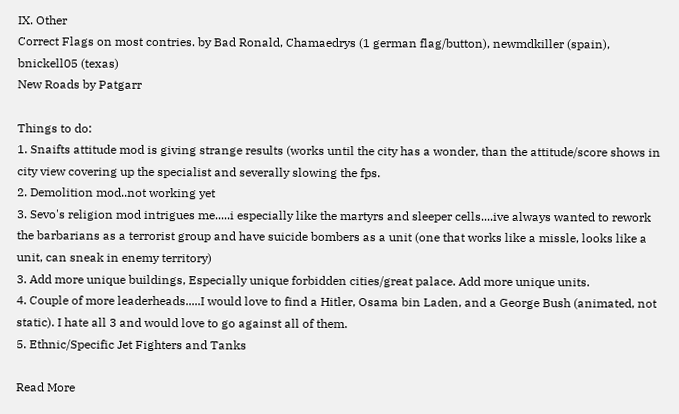IX. Other
Correct Flags on most contries. by Bad Ronald, Chamaedrys (1 german flag/button), newmdkiller (spain), bnickell05 (texas)
New Roads by Patgarr

Things to do:
1. Snaifts attitude mod is giving strange results (works until the city has a wonder, than the attitude/score shows in city view covering up the specialist and severally slowing the fps.
2. Demolition mod..not working yet
3. Sevo's religion mod intrigues me.....i especially like the martyrs and sleeper cells....ive always wanted to rework the barbarians as a terrorist group and have suicide bombers as a unit (one that works like a missle, looks like a unit, can sneak in enemy territory)
3. Add more unique buildings, Especially unique forbidden cities/great palace. Add more unique units.
4. Couple of more leaderheads.....I would love to find a Hitler, Osama bin Laden, and a George Bush (animated, not static). I hate all 3 and would love to go against all of them.
5. Ethnic/Specific Jet Fighters and Tanks

Read More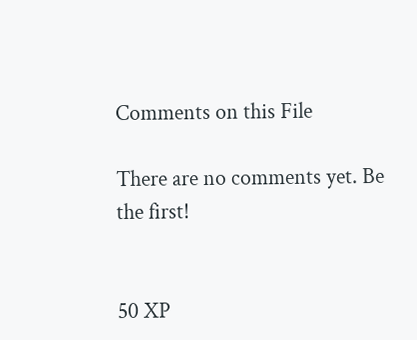Comments on this File

There are no comments yet. Be the first!


50 XP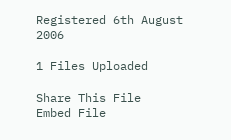Registered 6th August 2006

1 Files Uploaded

Share This File
Embed File